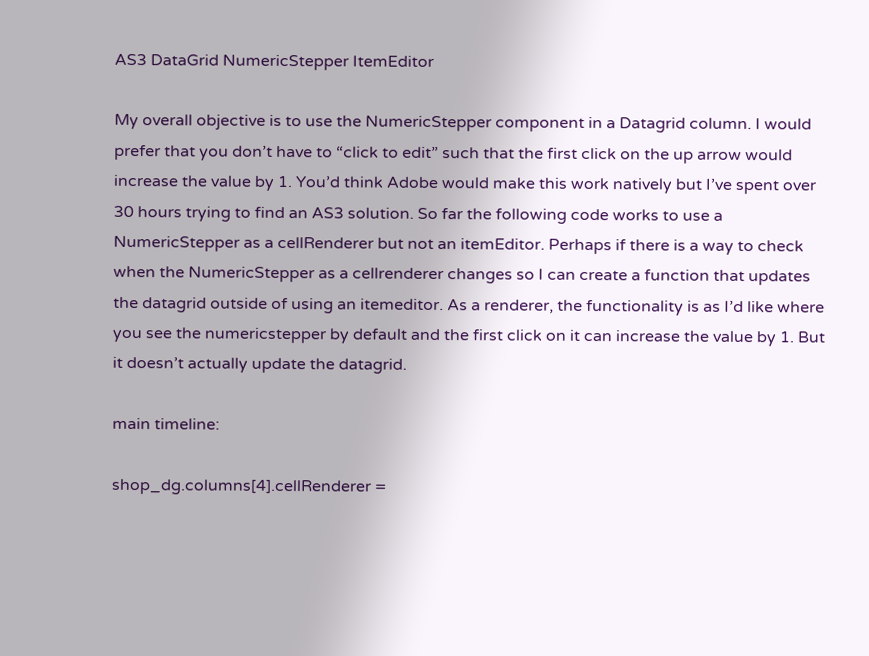AS3 DataGrid NumericStepper ItemEditor

My overall objective is to use the NumericStepper component in a Datagrid column. I would prefer that you don’t have to “click to edit” such that the first click on the up arrow would increase the value by 1. You’d think Adobe would make this work natively but I’ve spent over 30 hours trying to find an AS3 solution. So far the following code works to use a NumericStepper as a cellRenderer but not an itemEditor. Perhaps if there is a way to check when the NumericStepper as a cellrenderer changes so I can create a function that updates the datagrid outside of using an itemeditor. As a renderer, the functionality is as I’d like where you see the numericstepper by default and the first click on it can increase the value by 1. But it doesn’t actually update the datagrid.

main timeline:

shop_dg.columns[4].cellRenderer =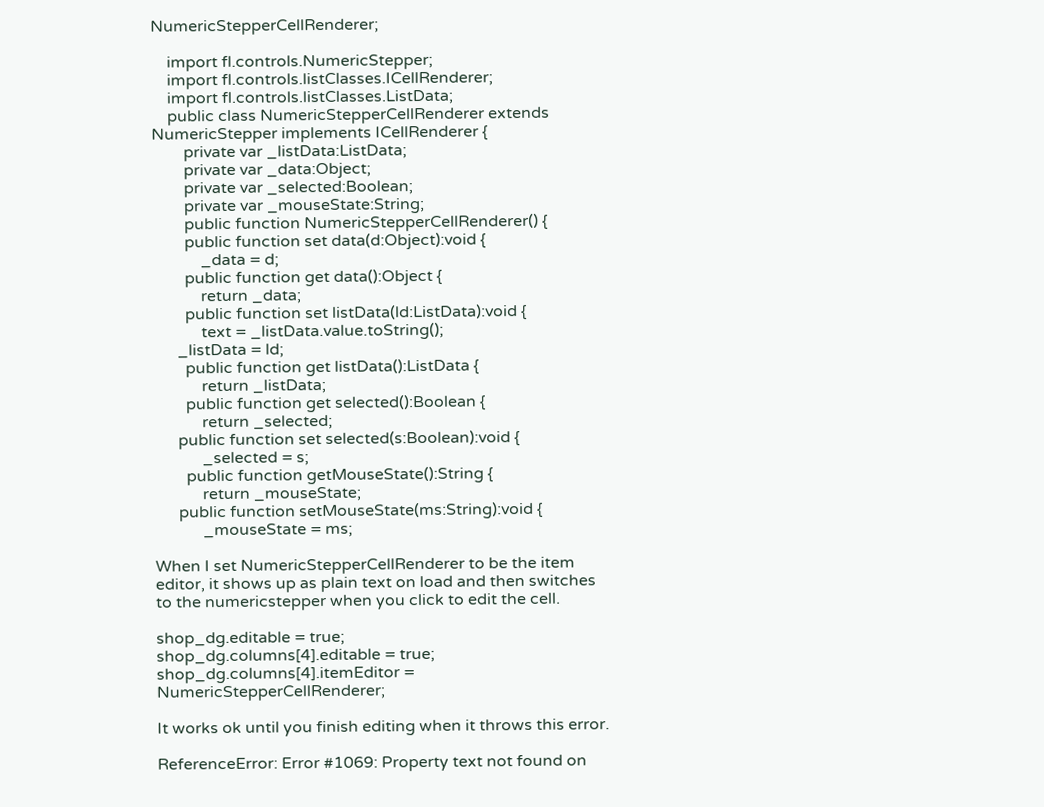NumericStepperCellRenderer;

    import fl.controls.NumericStepper;
    import fl.controls.listClasses.ICellRenderer;
    import fl.controls.listClasses.ListData;
    public class NumericStepperCellRenderer extends NumericStepper implements ICellRenderer {
        private var _listData:ListData;
        private var _data:Object;
        private var _selected:Boolean;
        private var _mouseState:String;
        public function NumericStepperCellRenderer() {
        public function set data(d:Object):void {
            _data = d;
        public function get data():Object {
            return _data;
        public function set listData(ld:ListData):void {
            text = _listData.value.toString();
      _listData = ld;
        public function get listData():ListData {
            return _listData;
        public function get selected():Boolean {
            return _selected;
      public function set selected(s:Boolean):void {
            _selected = s;
        public function getMouseState():String {
            return _mouseState;
      public function setMouseState(ms:String):void {
            _mouseState = ms;

When I set NumericStepperCellRenderer to be the item editor, it shows up as plain text on load and then switches to the numericstepper when you click to edit the cell.

shop_dg.editable = true;
shop_dg.columns[4].editable = true;
shop_dg.columns[4].itemEditor = NumericStepperCellRenderer;

It works ok until you finish editing when it throws this error.

ReferenceError: Error #1069: Property text not found on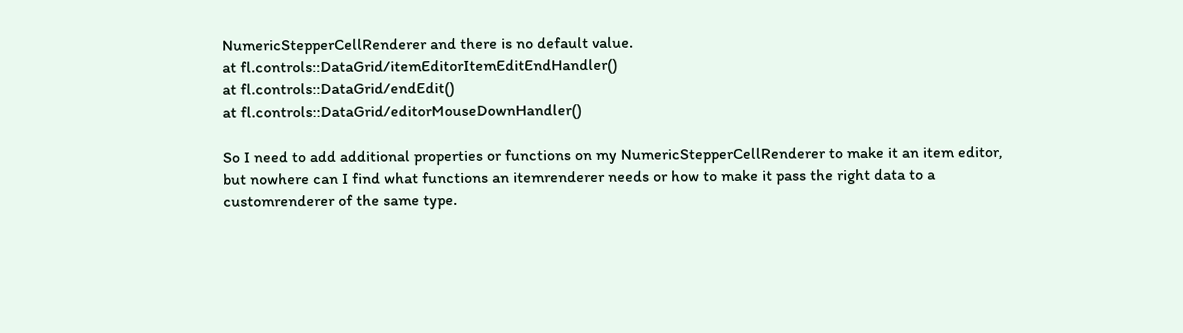NumericStepperCellRenderer and there is no default value.
at fl.controls::DataGrid/itemEditorItemEditEndHandler()
at fl.controls::DataGrid/endEdit()
at fl.controls::DataGrid/editorMouseDownHandler()

So I need to add additional properties or functions on my NumericStepperCellRenderer to make it an item editor, but nowhere can I find what functions an itemrenderer needs or how to make it pass the right data to a customrenderer of the same type.